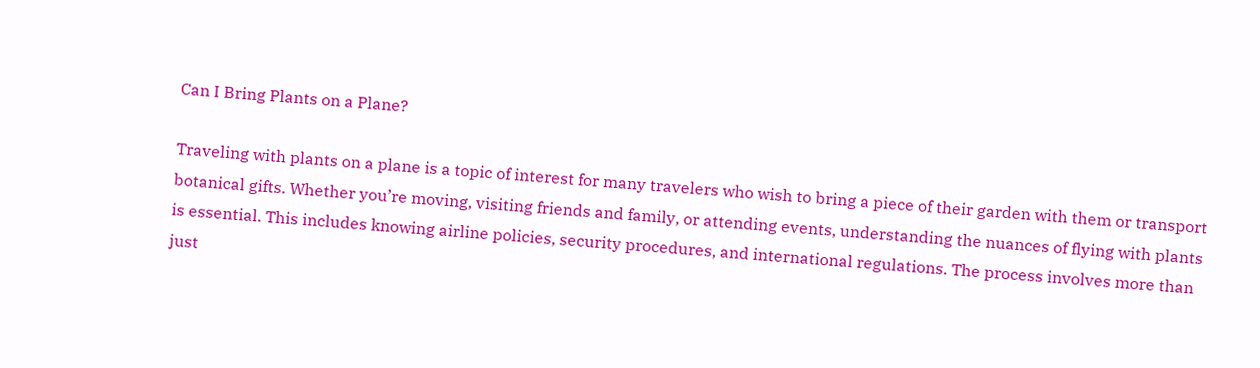Can I Bring Plants on a Plane?

Traveling with plants on a plane is a topic of interest for many travelers who wish to bring a piece of their garden with them or transport botanical gifts. Whether you’re moving, visiting friends and family, or attending events, understanding the nuances of flying with plants is essential. This includes knowing airline policies, security procedures, and international regulations. The process involves more than just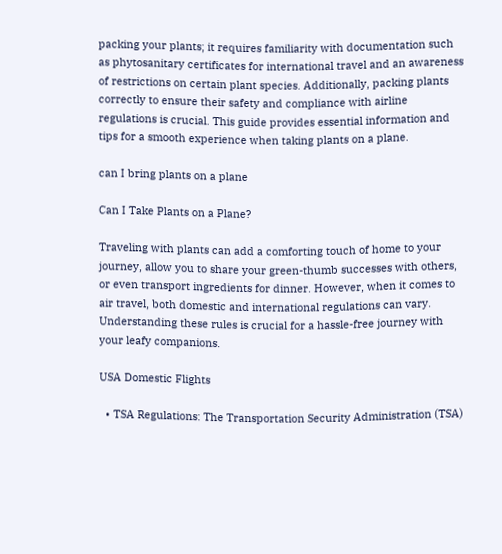packing your plants; it requires familiarity with documentation such as phytosanitary certificates for international travel and an awareness of restrictions on certain plant species. Additionally, packing plants correctly to ensure their safety and compliance with airline regulations is crucial. This guide provides essential information and tips for a smooth experience when taking plants on a plane.

can I bring plants on a plane

Can I Take Plants on a Plane?

Traveling with plants can add a comforting touch of home to your journey, allow you to share your green-thumb successes with others, or even transport ingredients for dinner. However, when it comes to air travel, both domestic and international regulations can vary. Understanding these rules is crucial for a hassle-free journey with your leafy companions.

USA Domestic Flights

  • TSA Regulations: The Transportation Security Administration (TSA)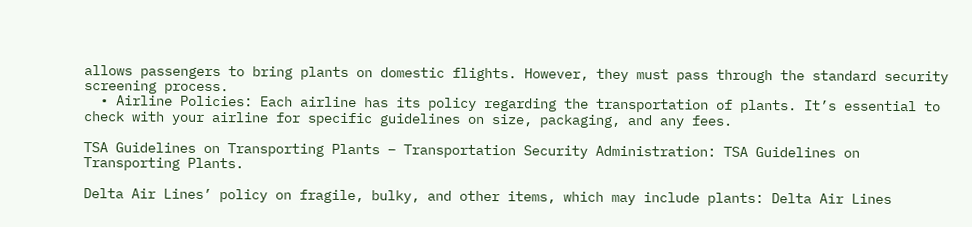allows passengers to bring plants on domestic flights. However, they must pass through the standard security screening process.
  • Airline Policies: Each airline has its policy regarding the transportation of plants. It’s essential to check with your airline for specific guidelines on size, packaging, and any fees.

TSA Guidelines on Transporting Plants – Transportation Security Administration: TSA Guidelines on Transporting Plants.

Delta Air Lines’ policy on fragile, bulky, and other items, which may include plants: Delta Air Lines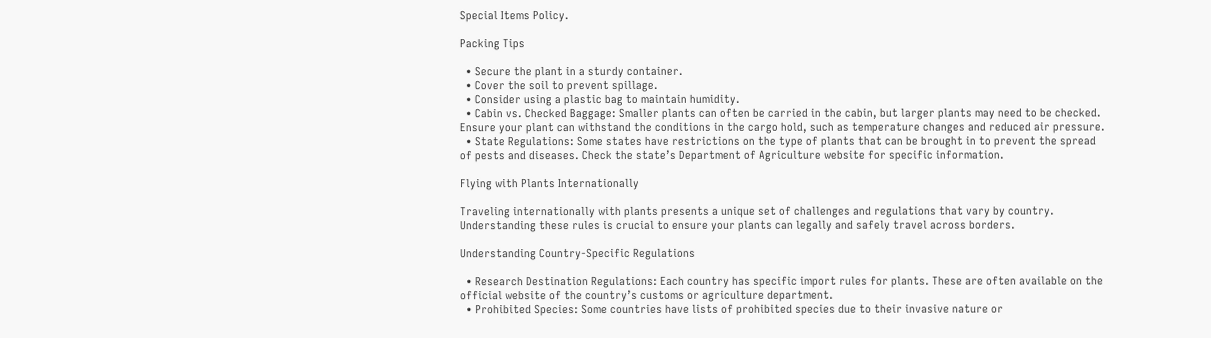Special Items Policy.

Packing Tips

  • Secure the plant in a sturdy container.
  • Cover the soil to prevent spillage.
  • Consider using a plastic bag to maintain humidity.
  • Cabin vs. Checked Baggage: Smaller plants can often be carried in the cabin, but larger plants may need to be checked. Ensure your plant can withstand the conditions in the cargo hold, such as temperature changes and reduced air pressure.
  • State Regulations: Some states have restrictions on the type of plants that can be brought in to prevent the spread of pests and diseases. Check the state’s Department of Agriculture website for specific information.

Flying with Plants Internationally

Traveling internationally with plants presents a unique set of challenges and regulations that vary by country. Understanding these rules is crucial to ensure your plants can legally and safely travel across borders.

Understanding Country-Specific Regulations

  • Research Destination Regulations: Each country has specific import rules for plants. These are often available on the official website of the country’s customs or agriculture department.
  • Prohibited Species: Some countries have lists of prohibited species due to their invasive nature or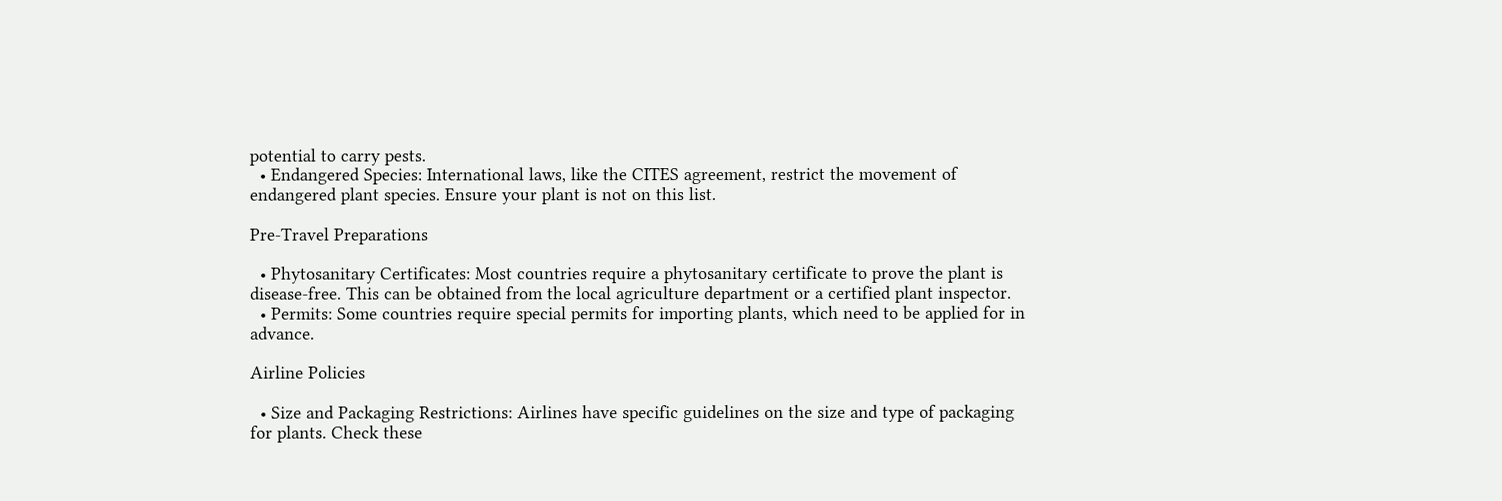potential to carry pests.
  • Endangered Species: International laws, like the CITES agreement, restrict the movement of endangered plant species. Ensure your plant is not on this list.

Pre-Travel Preparations

  • Phytosanitary Certificates: Most countries require a phytosanitary certificate to prove the plant is disease-free. This can be obtained from the local agriculture department or a certified plant inspector.
  • Permits: Some countries require special permits for importing plants, which need to be applied for in advance.

Airline Policies

  • Size and Packaging Restrictions: Airlines have specific guidelines on the size and type of packaging for plants. Check these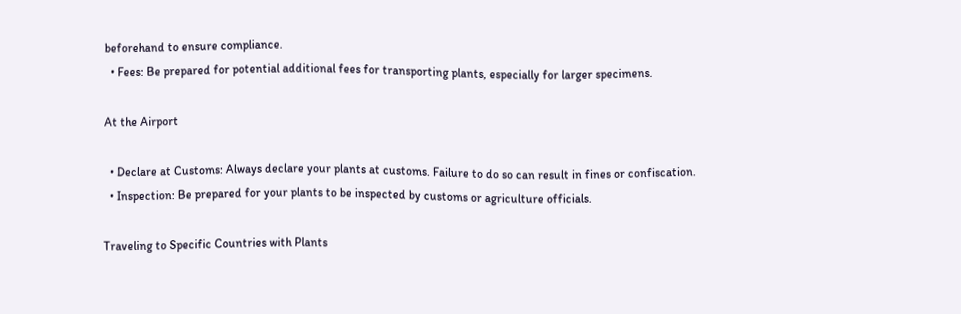beforehand to ensure compliance.
  • Fees: Be prepared for potential additional fees for transporting plants, especially for larger specimens.

At the Airport

  • Declare at Customs: Always declare your plants at customs. Failure to do so can result in fines or confiscation.
  • Inspection: Be prepared for your plants to be inspected by customs or agriculture officials.

Traveling to Specific Countries with Plants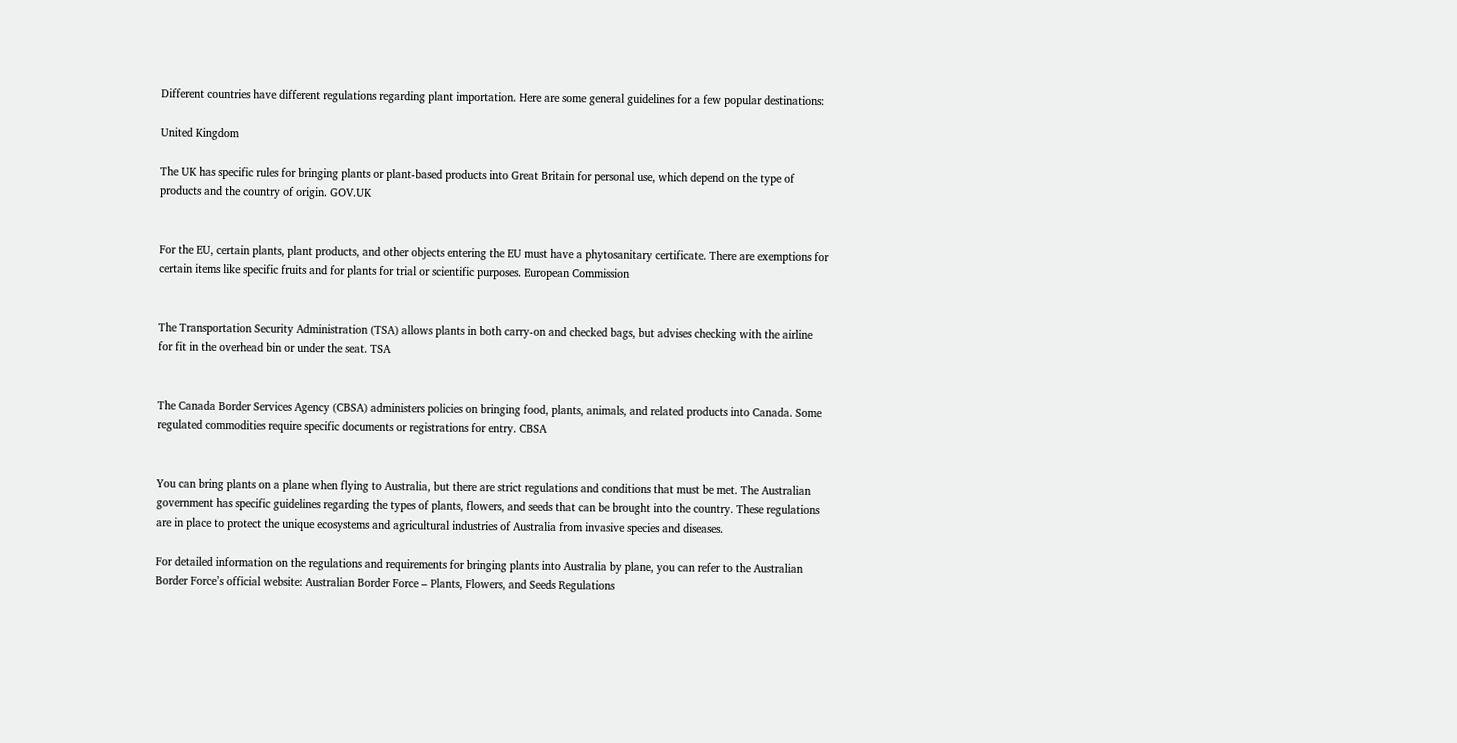Different countries have different regulations regarding plant importation. Here are some general guidelines for a few popular destinations:

United Kingdom

The UK has specific rules for bringing plants or plant-based products into Great Britain for personal use, which depend on the type of products and the country of origin. GOV.UK


For the EU, certain plants, plant products, and other objects entering the EU must have a phytosanitary certificate. There are exemptions for certain items like specific fruits and for plants for trial or scientific purposes. European Commission


The Transportation Security Administration (TSA) allows plants in both carry-on and checked bags, but advises checking with the airline for fit in the overhead bin or under the seat. TSA


The Canada Border Services Agency (CBSA) administers policies on bringing food, plants, animals, and related products into Canada. Some regulated commodities require specific documents or registrations for entry. CBSA


You can bring plants on a plane when flying to Australia, but there are strict regulations and conditions that must be met. The Australian government has specific guidelines regarding the types of plants, flowers, and seeds that can be brought into the country. These regulations are in place to protect the unique ecosystems and agricultural industries of Australia from invasive species and diseases.

For detailed information on the regulations and requirements for bringing plants into Australia by plane, you can refer to the Australian Border Force’s official website: Australian Border Force – Plants, Flowers, and Seeds Regulations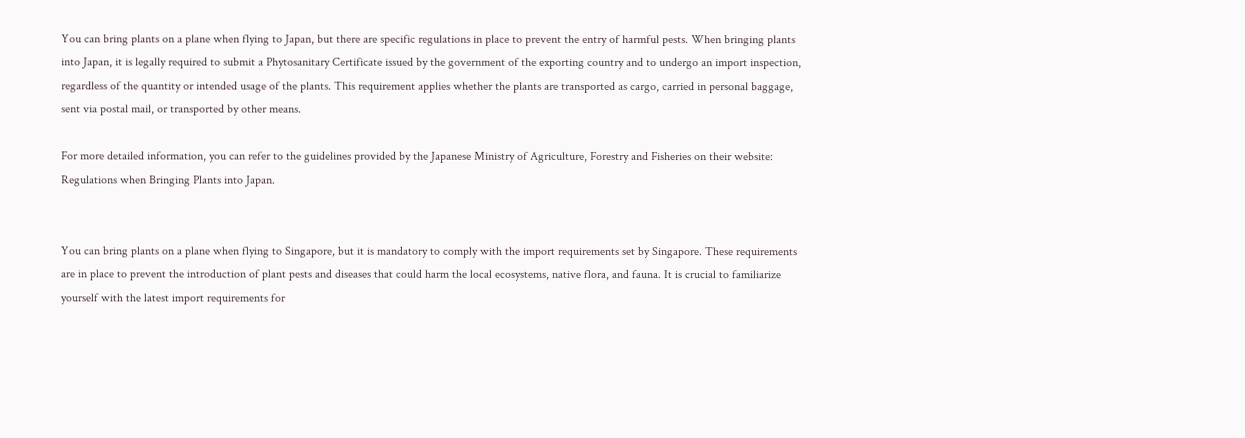You can bring plants on a plane when flying to Japan, but there are specific regulations in place to prevent the entry of harmful pests. When bringing plants into Japan, it is legally required to submit a Phytosanitary Certificate issued by the government of the exporting country and to undergo an import inspection, regardless of the quantity or intended usage of the plants. This requirement applies whether the plants are transported as cargo, carried in personal baggage, sent via postal mail, or transported by other means.

For more detailed information, you can refer to the guidelines provided by the Japanese Ministry of Agriculture, Forestry and Fisheries on their website: Regulations when Bringing Plants into Japan.


You can bring plants on a plane when flying to Singapore, but it is mandatory to comply with the import requirements set by Singapore. These requirements are in place to prevent the introduction of plant pests and diseases that could harm the local ecosystems, native flora, and fauna. It is crucial to familiarize yourself with the latest import requirements for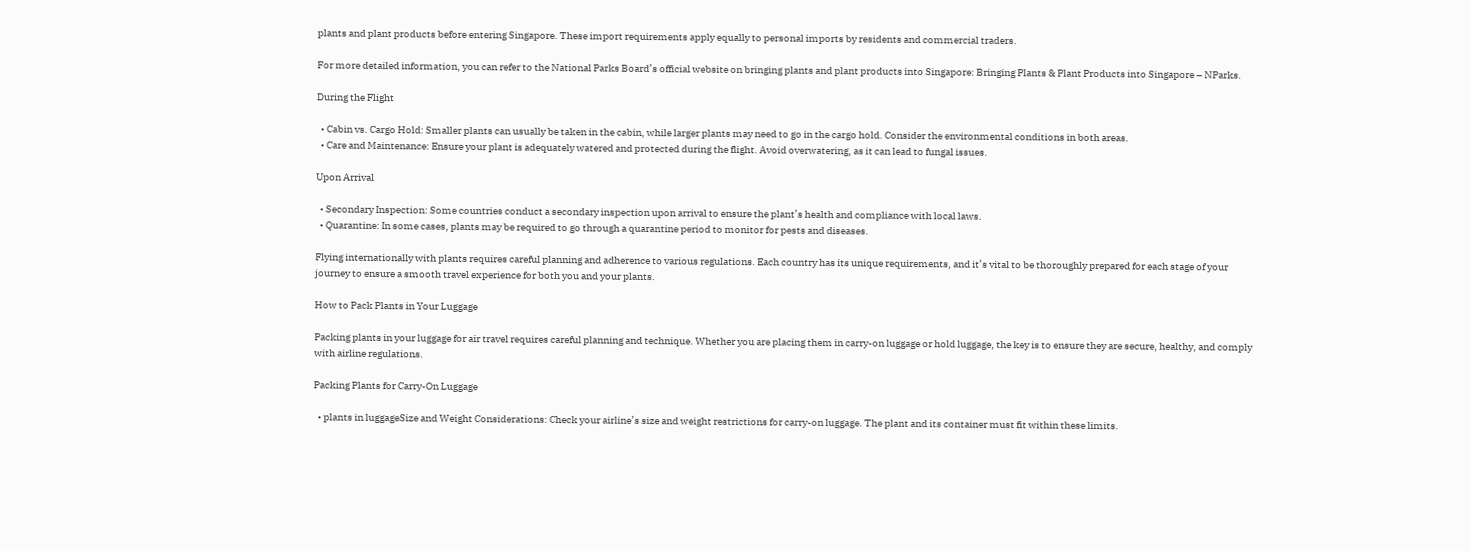plants and plant products before entering Singapore. These import requirements apply equally to personal imports by residents and commercial traders.

For more detailed information, you can refer to the National Parks Board’s official website on bringing plants and plant products into Singapore: Bringing Plants & Plant Products into Singapore – NParks.

During the Flight

  • Cabin vs. Cargo Hold: Smaller plants can usually be taken in the cabin, while larger plants may need to go in the cargo hold. Consider the environmental conditions in both areas.
  • Care and Maintenance: Ensure your plant is adequately watered and protected during the flight. Avoid overwatering, as it can lead to fungal issues.

Upon Arrival

  • Secondary Inspection: Some countries conduct a secondary inspection upon arrival to ensure the plant’s health and compliance with local laws.
  • Quarantine: In some cases, plants may be required to go through a quarantine period to monitor for pests and diseases.

Flying internationally with plants requires careful planning and adherence to various regulations. Each country has its unique requirements, and it’s vital to be thoroughly prepared for each stage of your journey to ensure a smooth travel experience for both you and your plants.

How to Pack Plants in Your Luggage

Packing plants in your luggage for air travel requires careful planning and technique. Whether you are placing them in carry-on luggage or hold luggage, the key is to ensure they are secure, healthy, and comply with airline regulations.

Packing Plants for Carry-On Luggage

  • plants in luggageSize and Weight Considerations: Check your airline’s size and weight restrictions for carry-on luggage. The plant and its container must fit within these limits.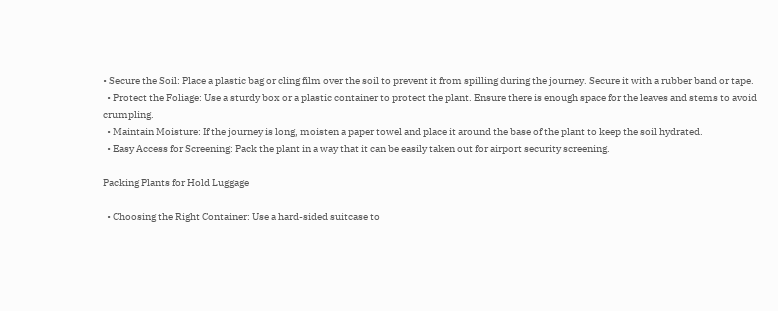• Secure the Soil: Place a plastic bag or cling film over the soil to prevent it from spilling during the journey. Secure it with a rubber band or tape.
  • Protect the Foliage: Use a sturdy box or a plastic container to protect the plant. Ensure there is enough space for the leaves and stems to avoid crumpling.
  • Maintain Moisture: If the journey is long, moisten a paper towel and place it around the base of the plant to keep the soil hydrated.
  • Easy Access for Screening: Pack the plant in a way that it can be easily taken out for airport security screening.

Packing Plants for Hold Luggage

  • Choosing the Right Container: Use a hard-sided suitcase to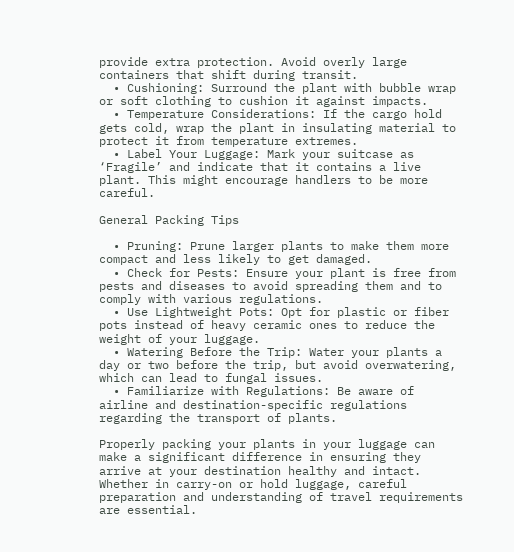provide extra protection. Avoid overly large containers that shift during transit.
  • Cushioning: Surround the plant with bubble wrap or soft clothing to cushion it against impacts.
  • Temperature Considerations: If the cargo hold gets cold, wrap the plant in insulating material to protect it from temperature extremes.
  • Label Your Luggage: Mark your suitcase as ‘Fragile’ and indicate that it contains a live plant. This might encourage handlers to be more careful.

General Packing Tips

  • Pruning: Prune larger plants to make them more compact and less likely to get damaged.
  • Check for Pests: Ensure your plant is free from pests and diseases to avoid spreading them and to comply with various regulations.
  • Use Lightweight Pots: Opt for plastic or fiber pots instead of heavy ceramic ones to reduce the weight of your luggage.
  • Watering Before the Trip: Water your plants a day or two before the trip, but avoid overwatering, which can lead to fungal issues.
  • Familiarize with Regulations: Be aware of airline and destination-specific regulations regarding the transport of plants.

Properly packing your plants in your luggage can make a significant difference in ensuring they arrive at your destination healthy and intact. Whether in carry-on or hold luggage, careful preparation and understanding of travel requirements are essential.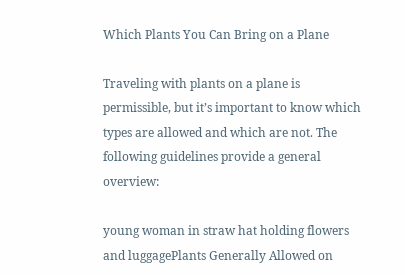Which Plants You Can Bring on a Plane

Traveling with plants on a plane is permissible, but it’s important to know which types are allowed and which are not. The following guidelines provide a general overview:

young woman in straw hat holding flowers and luggagePlants Generally Allowed on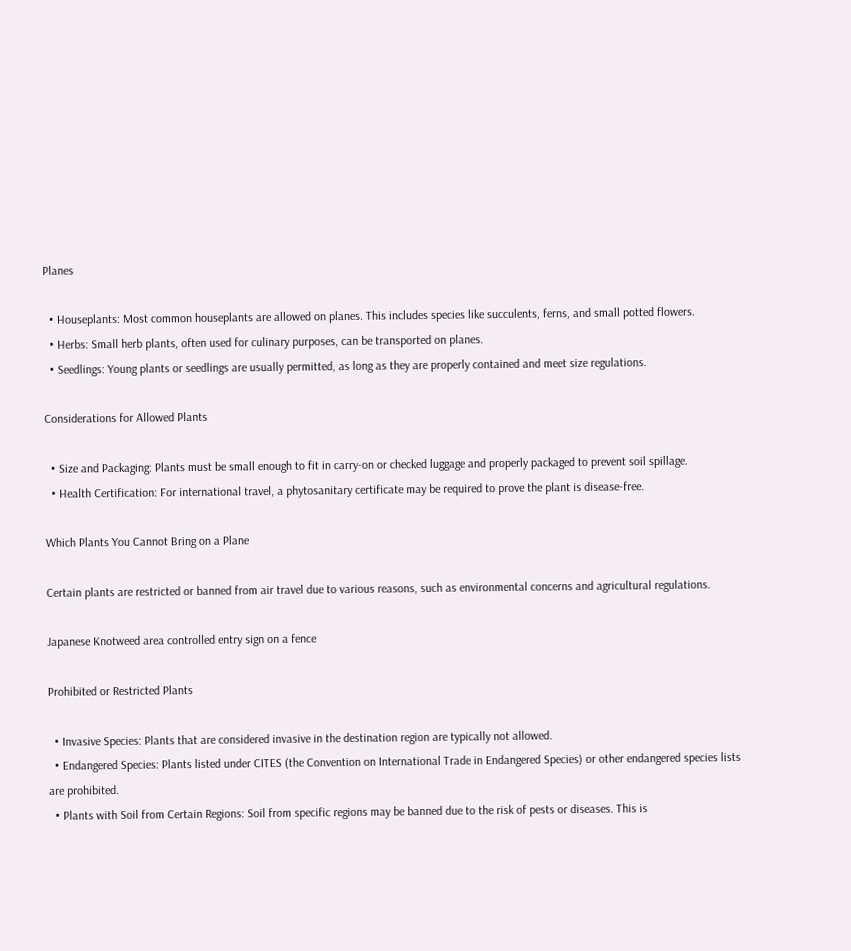Planes

  • Houseplants: Most common houseplants are allowed on planes. This includes species like succulents, ferns, and small potted flowers.
  • Herbs: Small herb plants, often used for culinary purposes, can be transported on planes.
  • Seedlings: Young plants or seedlings are usually permitted, as long as they are properly contained and meet size regulations.

Considerations for Allowed Plants

  • Size and Packaging: Plants must be small enough to fit in carry-on or checked luggage and properly packaged to prevent soil spillage.
  • Health Certification: For international travel, a phytosanitary certificate may be required to prove the plant is disease-free.

Which Plants You Cannot Bring on a Plane

Certain plants are restricted or banned from air travel due to various reasons, such as environmental concerns and agricultural regulations.

Japanese Knotweed area controlled entry sign on a fence

Prohibited or Restricted Plants

  • Invasive Species: Plants that are considered invasive in the destination region are typically not allowed.
  • Endangered Species: Plants listed under CITES (the Convention on International Trade in Endangered Species) or other endangered species lists are prohibited.
  • Plants with Soil from Certain Regions: Soil from specific regions may be banned due to the risk of pests or diseases. This is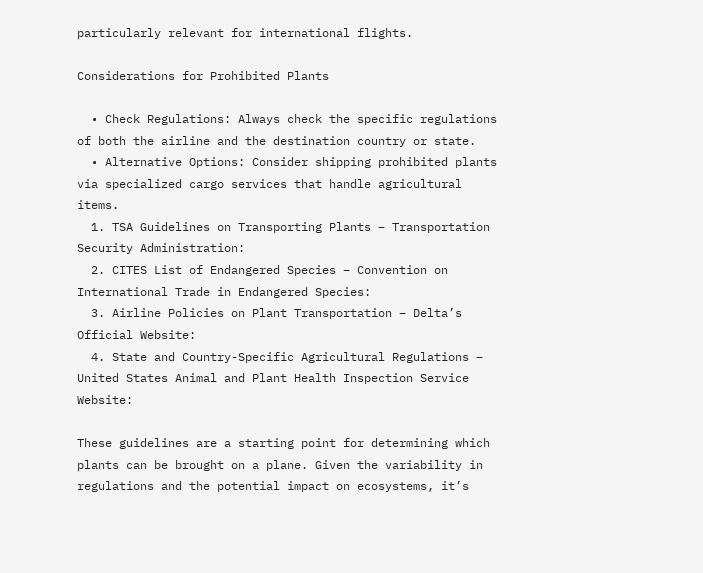particularly relevant for international flights.

Considerations for Prohibited Plants

  • Check Regulations: Always check the specific regulations of both the airline and the destination country or state.
  • Alternative Options: Consider shipping prohibited plants via specialized cargo services that handle agricultural items.
  1. TSA Guidelines on Transporting Plants – Transportation Security Administration:
  2. CITES List of Endangered Species – Convention on International Trade in Endangered Species:
  3. Airline Policies on Plant Transportation – Delta’s Official Website:
  4. State and Country-Specific Agricultural Regulations – United States Animal and Plant Health Inspection Service Website:

These guidelines are a starting point for determining which plants can be brought on a plane. Given the variability in regulations and the potential impact on ecosystems, it’s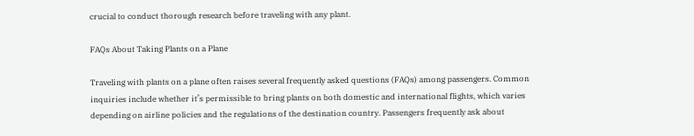crucial to conduct thorough research before traveling with any plant.

FAQs About Taking Plants on a Plane

Traveling with plants on a plane often raises several frequently asked questions (FAQs) among passengers. Common inquiries include whether it’s permissible to bring plants on both domestic and international flights, which varies depending on airline policies and the regulations of the destination country. Passengers frequently ask about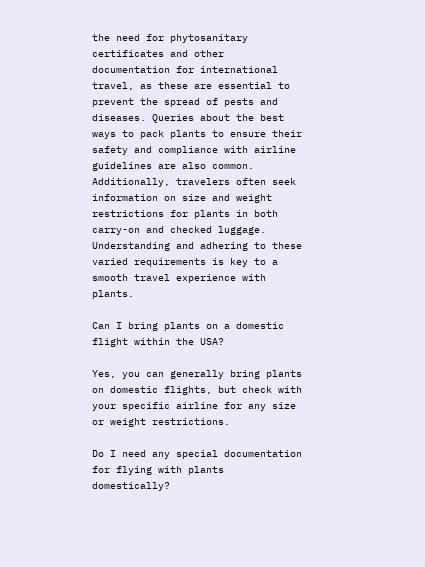the need for phytosanitary certificates and other documentation for international travel, as these are essential to prevent the spread of pests and diseases. Queries about the best ways to pack plants to ensure their safety and compliance with airline guidelines are also common. Additionally, travelers often seek information on size and weight restrictions for plants in both carry-on and checked luggage. Understanding and adhering to these varied requirements is key to a smooth travel experience with plants.

Can I bring plants on a domestic flight within the USA?

Yes, you can generally bring plants on domestic flights, but check with your specific airline for any size or weight restrictions.

Do I need any special documentation for flying with plants domestically?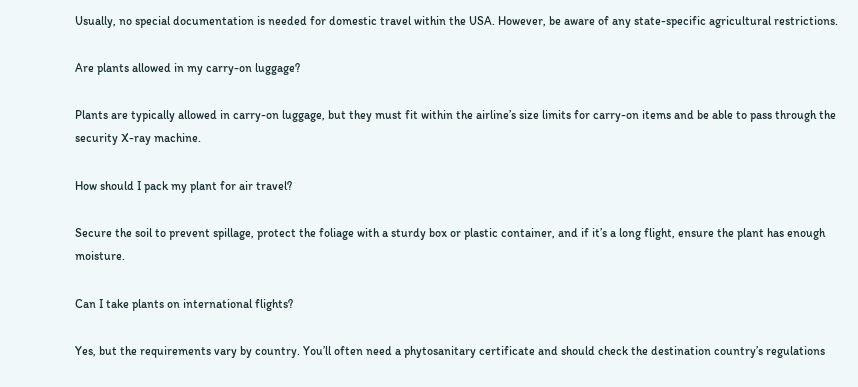Usually, no special documentation is needed for domestic travel within the USA. However, be aware of any state-specific agricultural restrictions.

Are plants allowed in my carry-on luggage?

Plants are typically allowed in carry-on luggage, but they must fit within the airline’s size limits for carry-on items and be able to pass through the security X-ray machine.

How should I pack my plant for air travel?

Secure the soil to prevent spillage, protect the foliage with a sturdy box or plastic container, and if it’s a long flight, ensure the plant has enough moisture.

Can I take plants on international flights?

Yes, but the requirements vary by country. You’ll often need a phytosanitary certificate and should check the destination country’s regulations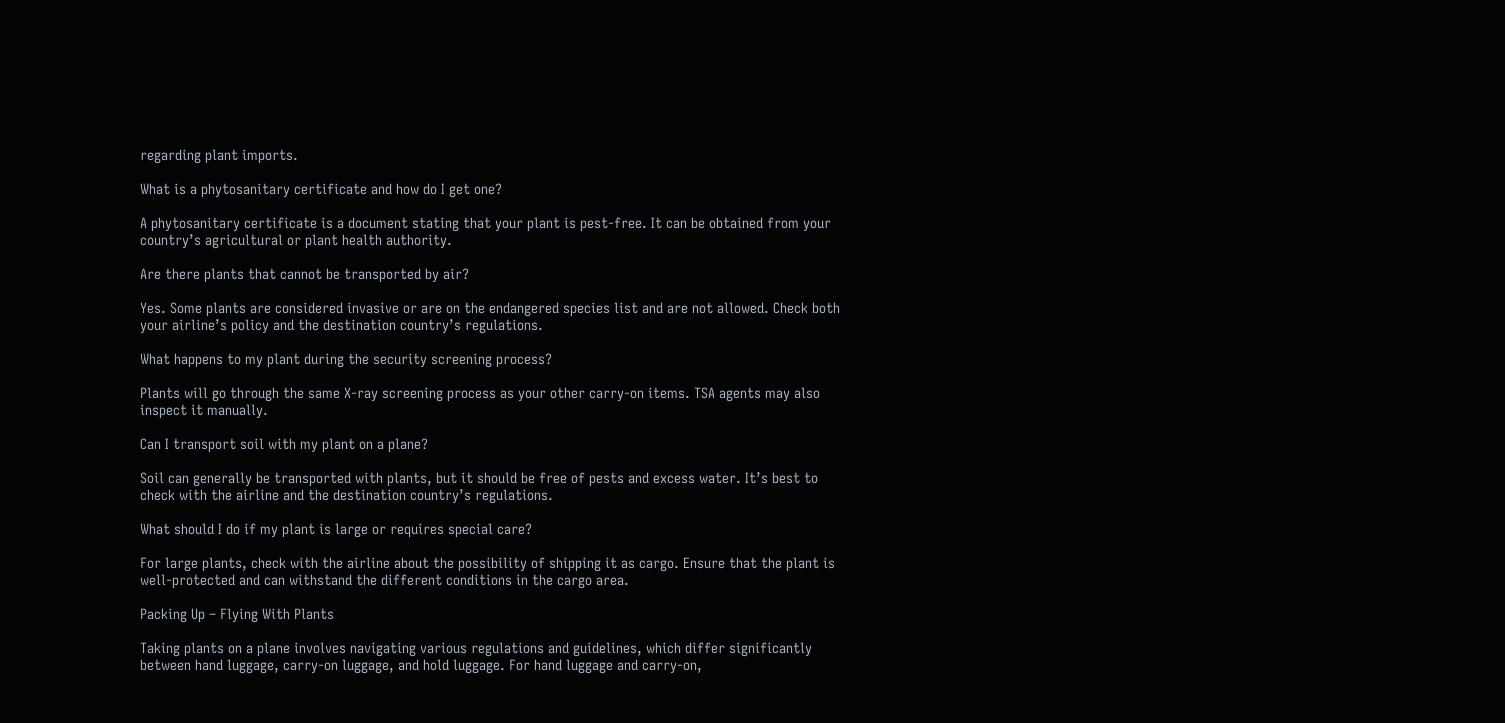regarding plant imports.

What is a phytosanitary certificate and how do I get one?

A phytosanitary certificate is a document stating that your plant is pest-free. It can be obtained from your country’s agricultural or plant health authority.

Are there plants that cannot be transported by air?

Yes. Some plants are considered invasive or are on the endangered species list and are not allowed. Check both your airline’s policy and the destination country’s regulations.

What happens to my plant during the security screening process?

Plants will go through the same X-ray screening process as your other carry-on items. TSA agents may also inspect it manually.

Can I transport soil with my plant on a plane?

Soil can generally be transported with plants, but it should be free of pests and excess water. It’s best to check with the airline and the destination country’s regulations.

What should I do if my plant is large or requires special care?

For large plants, check with the airline about the possibility of shipping it as cargo. Ensure that the plant is well-protected and can withstand the different conditions in the cargo area.

Packing Up – Flying With Plants

Taking plants on a plane involves navigating various regulations and guidelines, which differ significantly between hand luggage, carry-on luggage, and hold luggage. For hand luggage and carry-on,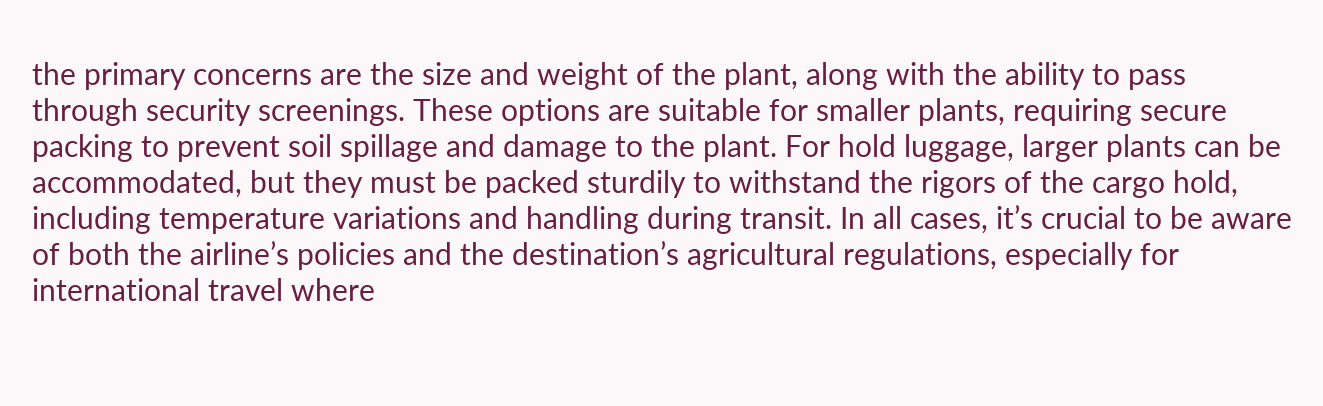the primary concerns are the size and weight of the plant, along with the ability to pass through security screenings. These options are suitable for smaller plants, requiring secure packing to prevent soil spillage and damage to the plant. For hold luggage, larger plants can be accommodated, but they must be packed sturdily to withstand the rigors of the cargo hold, including temperature variations and handling during transit. In all cases, it’s crucial to be aware of both the airline’s policies and the destination’s agricultural regulations, especially for international travel where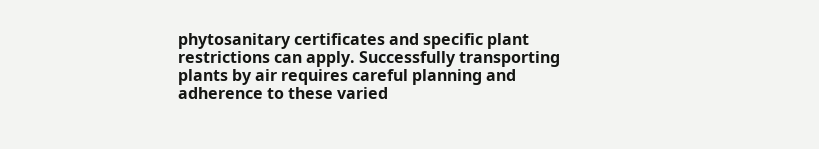phytosanitary certificates and specific plant restrictions can apply. Successfully transporting plants by air requires careful planning and adherence to these varied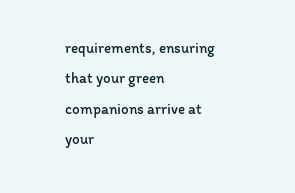requirements, ensuring that your green companions arrive at your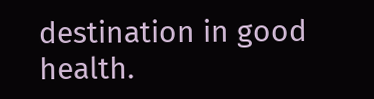destination in good health.